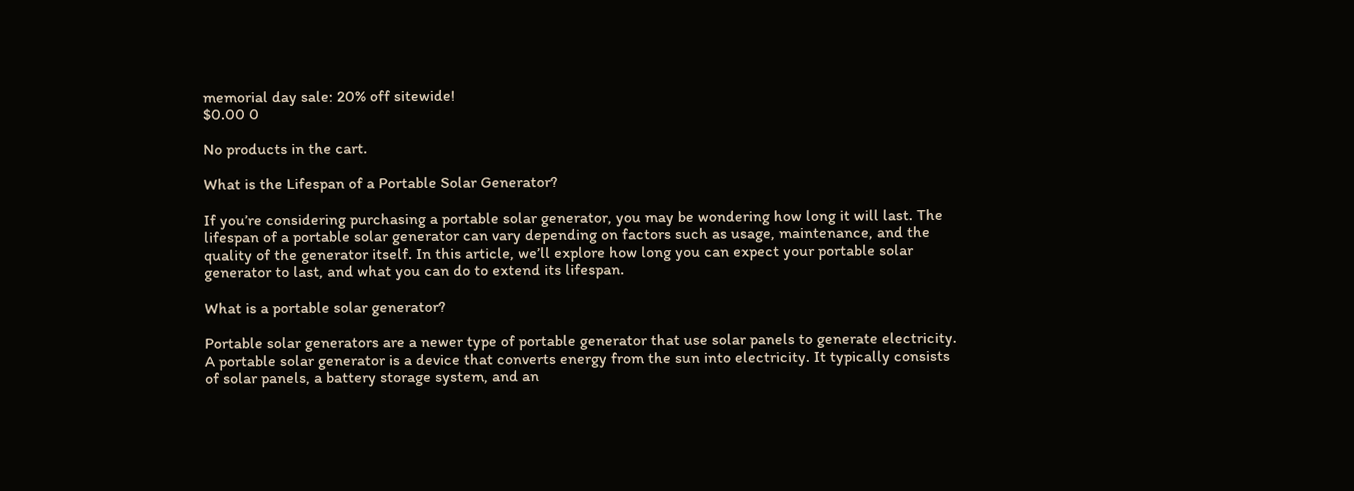memorial day sale: 20% off sitewide!
$0.00 0

No products in the cart.

What is the Lifespan of a Portable Solar Generator?

If you’re considering purchasing a portable solar generator, you may be wondering how long it will last. The lifespan of a portable solar generator can vary depending on factors such as usage, maintenance, and the quality of the generator itself. In this article, we’ll explore how long you can expect your portable solar generator to last, and what you can do to extend its lifespan.

What is a portable solar generator?

Portable solar generators are a newer type of portable generator that use solar panels to generate electricity. A portable solar generator is a device that converts energy from the sun into electricity. It typically consists of solar panels, a battery storage system, and an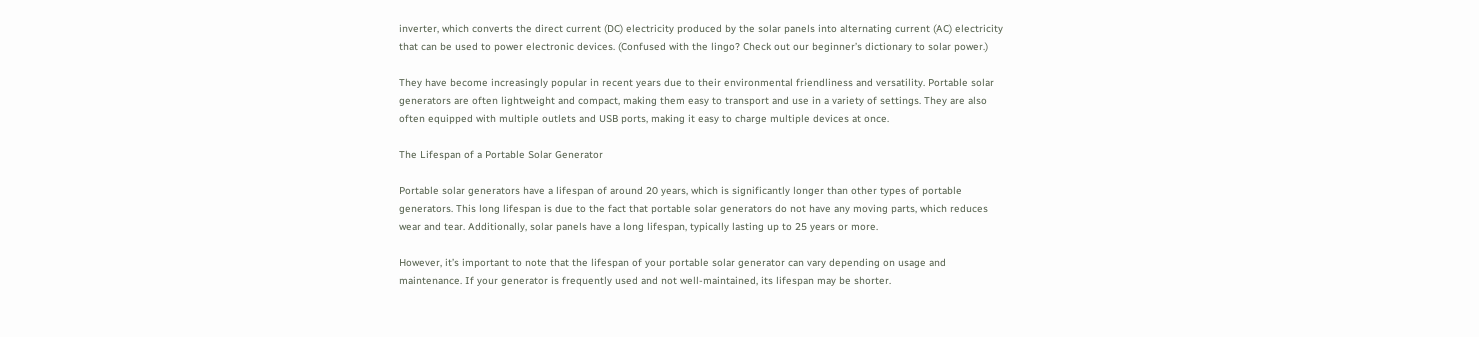inverter, which converts the direct current (DC) electricity produced by the solar panels into alternating current (AC) electricity that can be used to power electronic devices. (Confused with the lingo? Check out our beginner’s dictionary to solar power.)

They have become increasingly popular in recent years due to their environmental friendliness and versatility. Portable solar generators are often lightweight and compact, making them easy to transport and use in a variety of settings. They are also often equipped with multiple outlets and USB ports, making it easy to charge multiple devices at once.

The Lifespan of a Portable Solar Generator

Portable solar generators have a lifespan of around 20 years, which is significantly longer than other types of portable generators. This long lifespan is due to the fact that portable solar generators do not have any moving parts, which reduces wear and tear. Additionally, solar panels have a long lifespan, typically lasting up to 25 years or more.

However, it’s important to note that the lifespan of your portable solar generator can vary depending on usage and maintenance. If your generator is frequently used and not well-maintained, its lifespan may be shorter.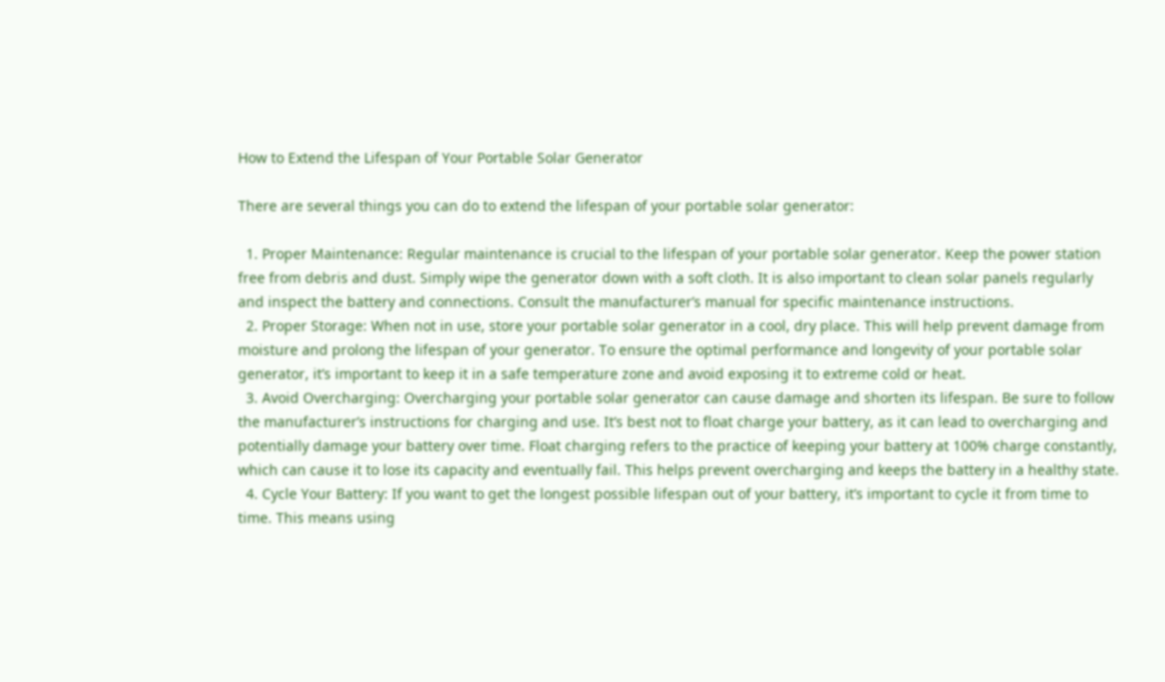How to Extend the Lifespan of Your Portable Solar Generator

There are several things you can do to extend the lifespan of your portable solar generator:

  1. Proper Maintenance: Regular maintenance is crucial to the lifespan of your portable solar generator. Keep the power station free from debris and dust. Simply wipe the generator down with a soft cloth. It is also important to clean solar panels regularly and inspect the battery and connections. Consult the manufacturer’s manual for specific maintenance instructions.
  2. Proper Storage: When not in use, store your portable solar generator in a cool, dry place. This will help prevent damage from moisture and prolong the lifespan of your generator. To ensure the optimal performance and longevity of your portable solar generator, it’s important to keep it in a safe temperature zone and avoid exposing it to extreme cold or heat.
  3. Avoid Overcharging: Overcharging your portable solar generator can cause damage and shorten its lifespan. Be sure to follow the manufacturer’s instructions for charging and use. It’s best not to float charge your battery, as it can lead to overcharging and potentially damage your battery over time. Float charging refers to the practice of keeping your battery at 100% charge constantly, which can cause it to lose its capacity and eventually fail. This helps prevent overcharging and keeps the battery in a healthy state.
  4. Cycle Your Battery: If you want to get the longest possible lifespan out of your battery, it’s important to cycle it from time to time. This means using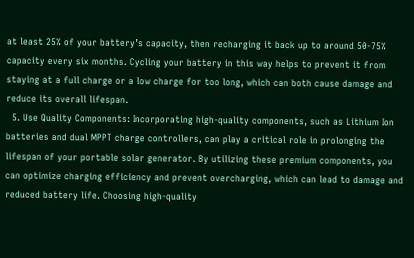at least 25% of your battery’s capacity, then recharging it back up to around 50-75% capacity every six months. Cycling your battery in this way helps to prevent it from staying at a full charge or a low charge for too long, which can both cause damage and reduce its overall lifespan.
  5. Use Quality Components: Incorporating high-quality components, such as Lithium Ion batteries and dual MPPT charge controllers, can play a critical role in prolonging the lifespan of your portable solar generator. By utilizing these premium components, you can optimize charging efficiency and prevent overcharging, which can lead to damage and reduced battery life. Choosing high-quality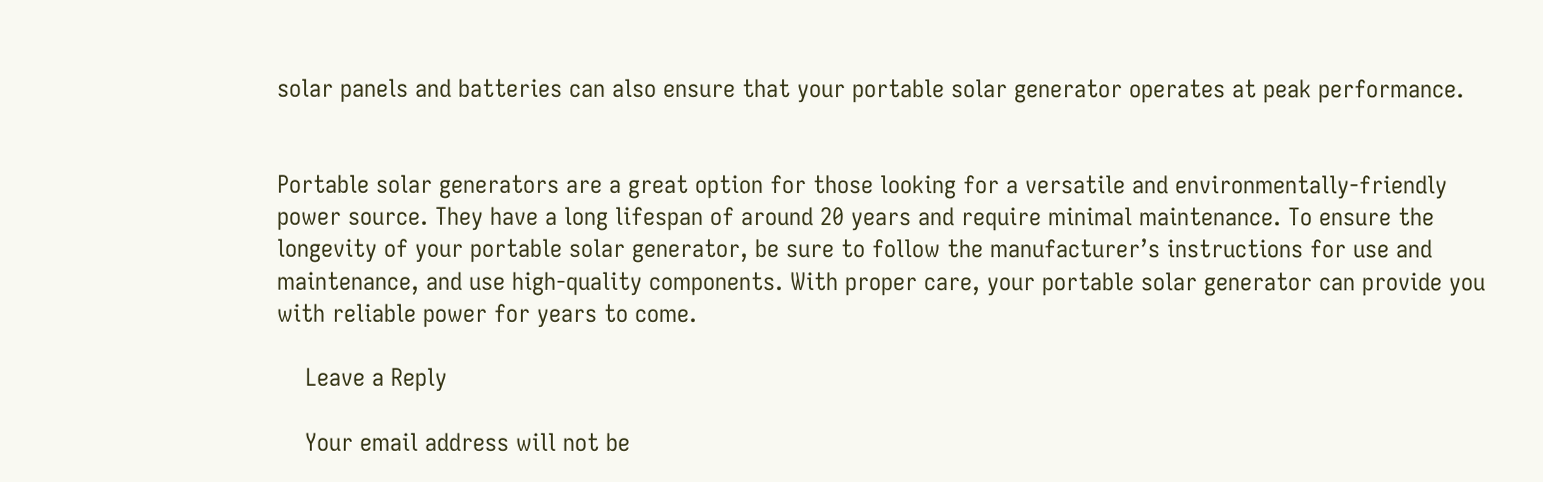solar panels and batteries can also ensure that your portable solar generator operates at peak performance.


Portable solar generators are a great option for those looking for a versatile and environmentally-friendly power source. They have a long lifespan of around 20 years and require minimal maintenance. To ensure the longevity of your portable solar generator, be sure to follow the manufacturer’s instructions for use and maintenance, and use high-quality components. With proper care, your portable solar generator can provide you with reliable power for years to come.

    Leave a Reply

    Your email address will not be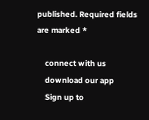published. Required fields are marked *

    connect with us
    download our app
    Sign up to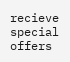recieve special offers